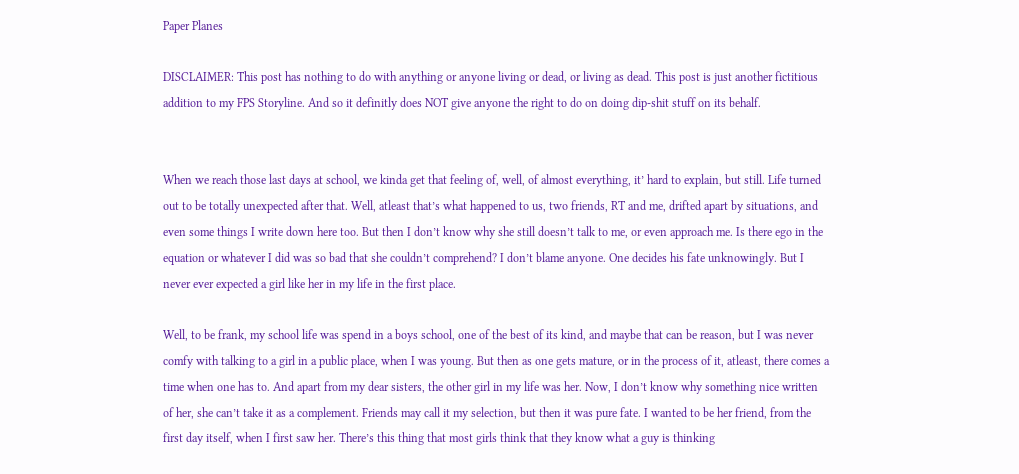Paper Planes

DISCLAIMER: This post has nothing to do with anything or anyone living or dead, or living as dead. This post is just another fictitious addition to my FPS Storyline. And so it definitly does NOT give anyone the right to do on doing dip-shit stuff on its behalf.


When we reach those last days at school, we kinda get that feeling of, well, of almost everything, it’ hard to explain, but still. Life turned out to be totally unexpected after that. Well, atleast that’s what happened to us, two friends, RT and me, drifted apart by situations, and even some things I write down here too. But then I don’t know why she still doesn’t talk to me, or even approach me. Is there ego in the equation or whatever I did was so bad that she couldn’t comprehend? I don’t blame anyone. One decides his fate unknowingly. But I never ever expected a girl like her in my life in the first place.

Well, to be frank, my school life was spend in a boys school, one of the best of its kind, and maybe that can be reason, but I was never comfy with talking to a girl in a public place, when I was young. But then as one gets mature, or in the process of it, atleast, there comes a time when one has to. And apart from my dear sisters, the other girl in my life was her. Now, I don’t know why something nice written of her, she can’t take it as a complement. Friends may call it my selection, but then it was pure fate. I wanted to be her friend, from the first day itself, when I first saw her. There’s this thing that most girls think that they know what a guy is thinking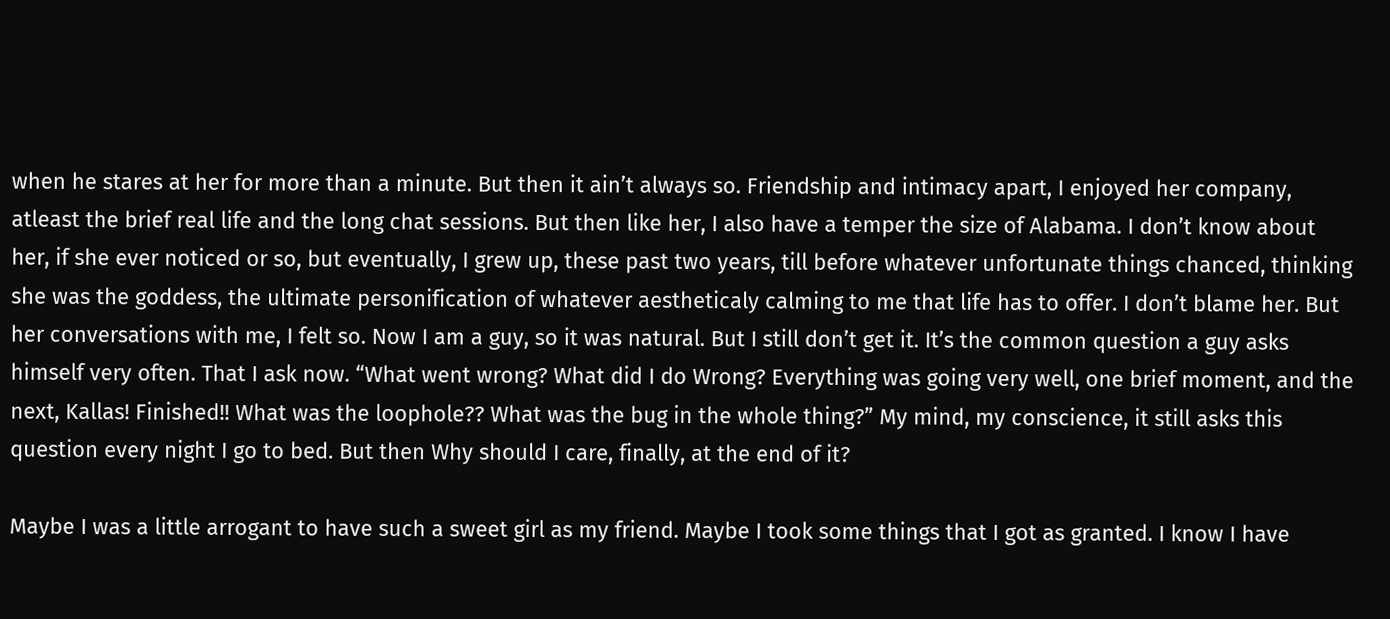when he stares at her for more than a minute. But then it ain’t always so. Friendship and intimacy apart, I enjoyed her company, atleast the brief real life and the long chat sessions. But then like her, I also have a temper the size of Alabama. I don’t know about her, if she ever noticed or so, but eventually, I grew up, these past two years, till before whatever unfortunate things chanced, thinking she was the goddess, the ultimate personification of whatever aestheticaly calming to me that life has to offer. I don’t blame her. But her conversations with me, I felt so. Now I am a guy, so it was natural. But I still don’t get it. It’s the common question a guy asks himself very often. That I ask now. “What went wrong? What did I do Wrong? Everything was going very well, one brief moment, and the next, Kallas! Finished!! What was the loophole?? What was the bug in the whole thing?” My mind, my conscience, it still asks this question every night I go to bed. But then Why should I care, finally, at the end of it?

Maybe I was a little arrogant to have such a sweet girl as my friend. Maybe I took some things that I got as granted. I know I have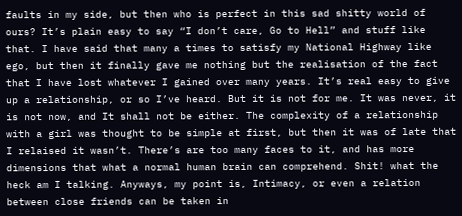faults in my side, but then who is perfect in this sad shitty world of ours? It’s plain easy to say “I don’t care, Go to Hell” and stuff like that. I have said that many a times to satisfy my National Highway like ego, but then it finally gave me nothing but the realisation of the fact that I have lost whatever I gained over many years. It’s real easy to give up a relationship, or so I’ve heard. But it is not for me. It was never, it is not now, and It shall not be either. The complexity of a relationship with a girl was thought to be simple at first, but then it was of late that I relaised it wasn’t. There’s are too many faces to it, and has more dimensions that what a normal human brain can comprehend. Shit! what the heck am I talking. Anyways, my point is, Intimacy, or even a relation between close friends can be taken in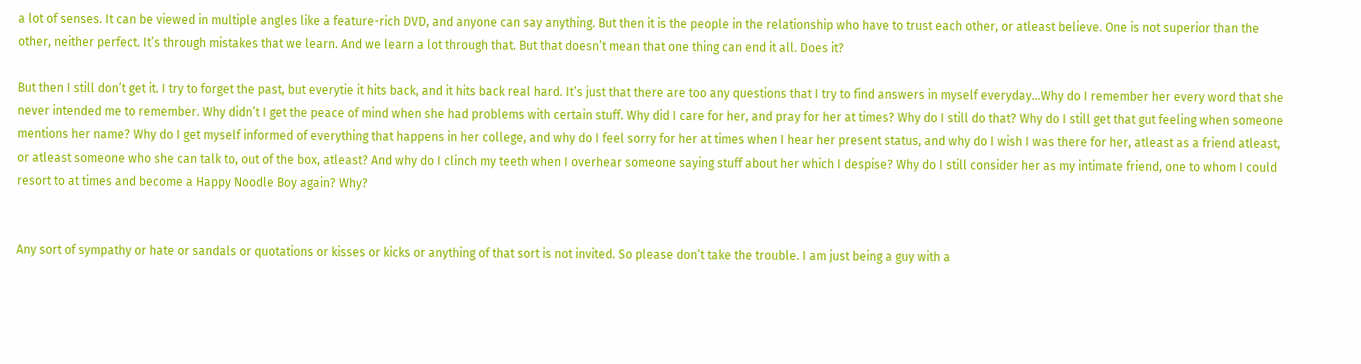a lot of senses. It can be viewed in multiple angles like a feature-rich DVD, and anyone can say anything. But then it is the people in the relationship who have to trust each other, or atleast believe. One is not superior than the other, neither perfect. It’s through mistakes that we learn. And we learn a lot through that. But that doesn’t mean that one thing can end it all. Does it?

But then I still don’t get it. I try to forget the past, but everytie it hits back, and it hits back real hard. It’s just that there are too any questions that I try to find answers in myself everyday…Why do I remember her every word that she never intended me to remember. Why didn’t I get the peace of mind when she had problems with certain stuff. Why did I care for her, and pray for her at times? Why do I still do that? Why do I still get that gut feeling when someone mentions her name? Why do I get myself informed of everything that happens in her college, and why do I feel sorry for her at times when I hear her present status, and why do I wish I was there for her, atleast as a friend atleast, or atleast someone who she can talk to, out of the box, atleast? And why do I clinch my teeth when I overhear someone saying stuff about her which I despise? Why do I still consider her as my intimate friend, one to whom I could resort to at times and become a Happy Noodle Boy again? Why?


Any sort of sympathy or hate or sandals or quotations or kisses or kicks or anything of that sort is not invited. So please don’t take the trouble. I am just being a guy with a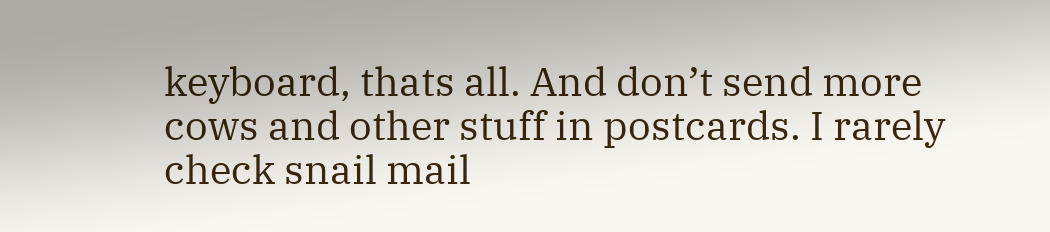keyboard, thats all. And don’t send more cows and other stuff in postcards. I rarely check snail mail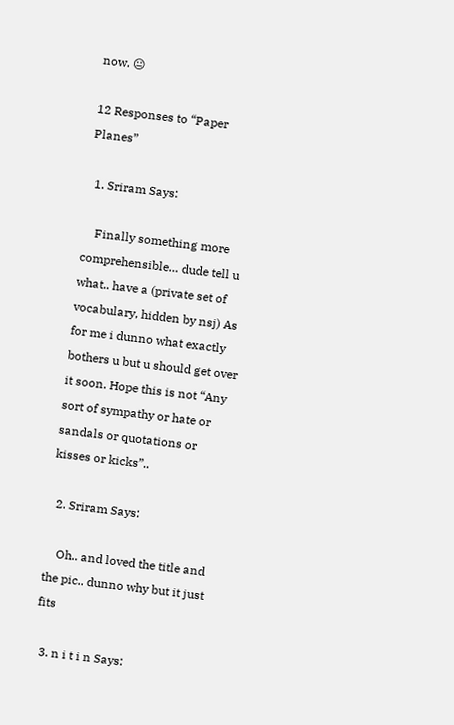now. 😐

12 Responses to “Paper Planes”

  1. Sriram Says:

    Finally something more comprehensible… dude tell u what.. have a (private set of vocabulary, hidden by nsj) As for me i dunno what exactly bothers u but u should get over it soon. Hope this is not “Any sort of sympathy or hate or sandals or quotations or kisses or kicks”..

  2. Sriram Says:

    Oh.. and loved the title and the pic.. dunno why but it just fits

  3. n i t i n Says: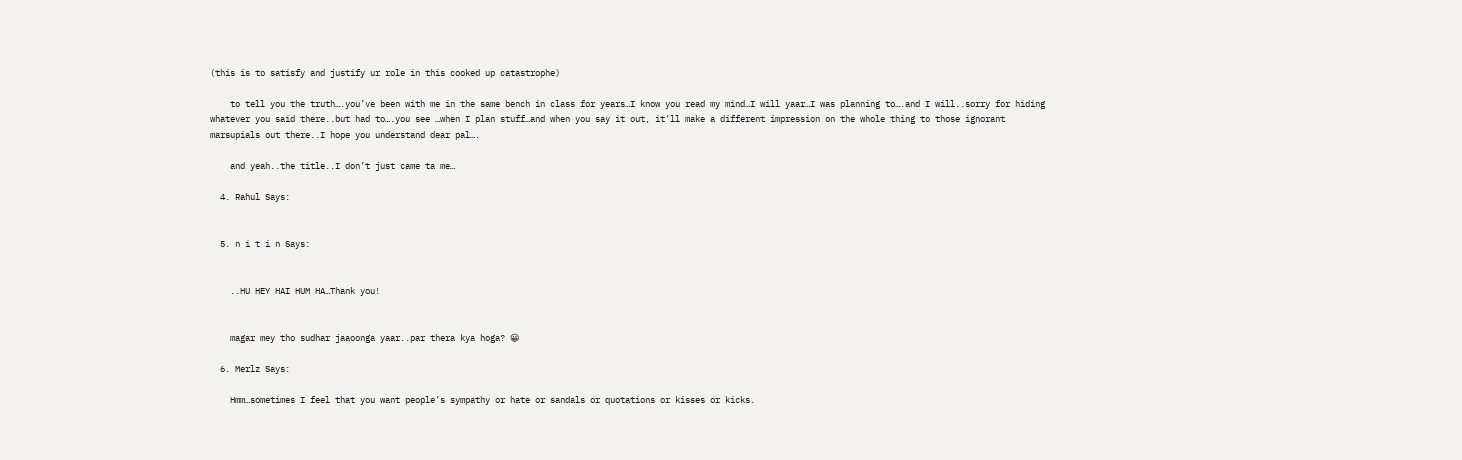(this is to satisfy and justify ur role in this cooked up catastrophe)

    to tell you the truth….you’ve been with me in the same bench in class for years…I know you read my mind…I will yaar…I was planning to….and I will..sorry for hiding whatever you said there..but had to….you see …when I plan stuff…and when you say it out, it’ll make a different impression on the whole thing to those ignorant marsupials out there..I hope you understand dear pal….

    and yeah..the title..I don’t just came ta me…

  4. Rahul Says:


  5. n i t i n Says:


    ..HU HEY HAI HUM HA…Thank you!


    magar mey tho sudhar jaaoonga yaar..par thera kya hoga? 😀

  6. Merlz Says:

    Hmm…sometimes I feel that you want people’s sympathy or hate or sandals or quotations or kisses or kicks.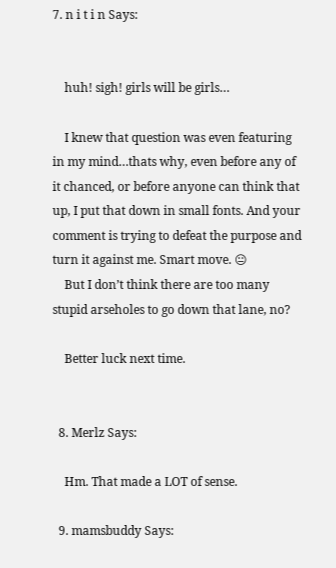7. n i t i n Says:


    huh! sigh! girls will be girls…

    I knew that question was even featuring in my mind…thats why, even before any of it chanced, or before anyone can think that up, I put that down in small fonts. And your comment is trying to defeat the purpose and turn it against me. Smart move. 😐
    But I don’t think there are too many stupid arseholes to go down that lane, no?

    Better luck next time.


  8. Merlz Says:

    Hm. That made a LOT of sense.

  9. mamsbuddy Says: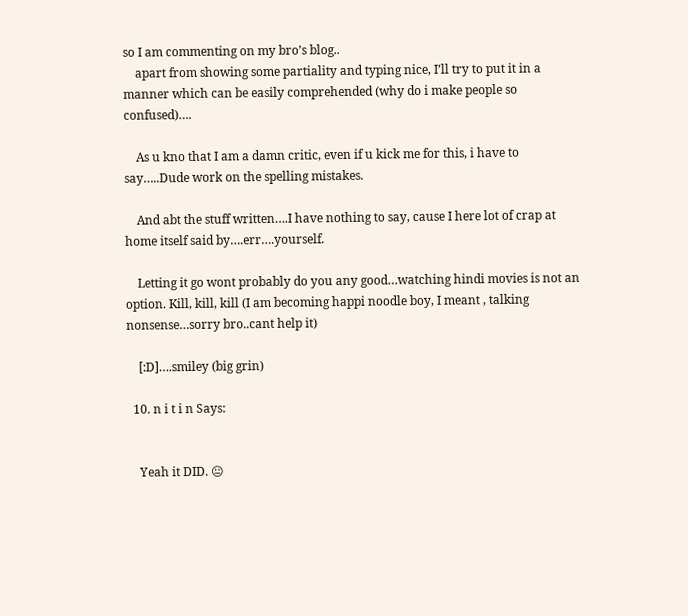so I am commenting on my bro’s blog..
    apart from showing some partiality and typing nice, I’ll try to put it in a manner which can be easily comprehended (why do i make people so confused)….

    As u kno that I am a damn critic, even if u kick me for this, i have to say…..Dude work on the spelling mistakes.

    And abt the stuff written….I have nothing to say, cause I here lot of crap at home itself said by….err….yourself.

    Letting it go wont probably do you any good…watching hindi movies is not an option. Kill, kill, kill (I am becoming happi noodle boy, I meant , talking nonsense…sorry bro..cant help it)

    [:D]….smiley (big grin)

  10. n i t i n Says:


    Yeah it DID. 😐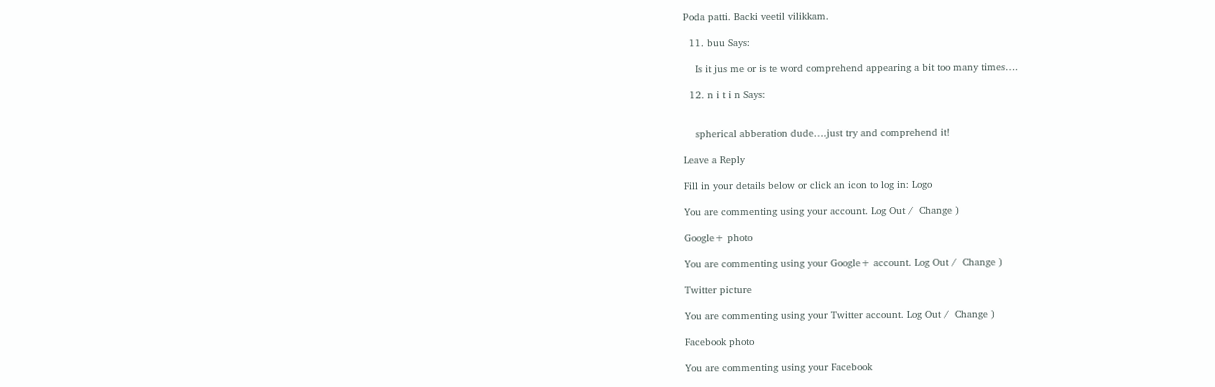Poda patti. Backi veetil vilikkam.

  11. buu Says:

    Is it jus me or is te word comprehend appearing a bit too many times….

  12. n i t i n Says:


    spherical abberation dude….just try and comprehend it!

Leave a Reply

Fill in your details below or click an icon to log in: Logo

You are commenting using your account. Log Out /  Change )

Google+ photo

You are commenting using your Google+ account. Log Out /  Change )

Twitter picture

You are commenting using your Twitter account. Log Out /  Change )

Facebook photo

You are commenting using your Facebook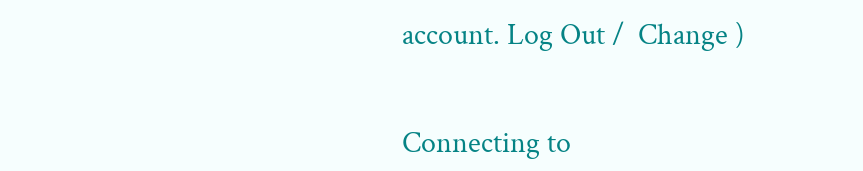account. Log Out /  Change )


Connecting to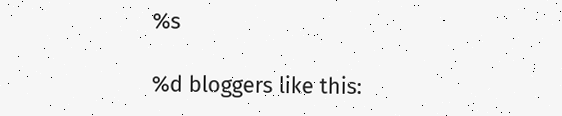%s

%d bloggers like this: